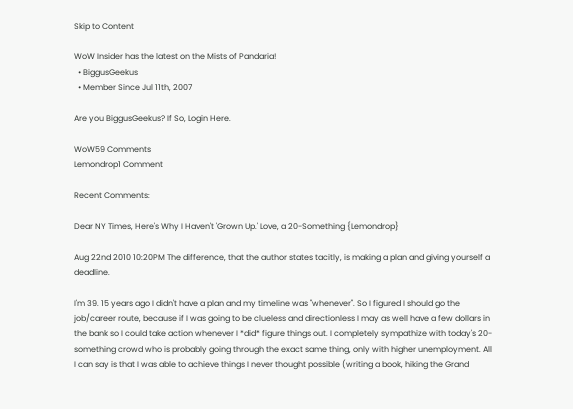Skip to Content

WoW Insider has the latest on the Mists of Pandaria!
  • BiggusGeekus
  • Member Since Jul 11th, 2007

Are you BiggusGeekus? If So, Login Here.

WoW59 Comments
Lemondrop1 Comment

Recent Comments:

Dear NY Times, Here's Why I Haven't 'Grown Up.' Love, a 20-Something {Lemondrop}

Aug 22nd 2010 10:20PM The difference, that the author states tacitly, is making a plan and giving yourself a deadline.

I'm 39. 15 years ago I didn't have a plan and my timeline was "whenever". So I figured I should go the job/career route, because if I was going to be clueless and directionless I may as well have a few dollars in the bank so I could take action whenever I *did* figure things out. I completely sympathize with today's 20-something crowd who is probably going through the exact same thing, only with higher unemployment. All I can say is that I was able to achieve things I never thought possible (writing a book, hiking the Grand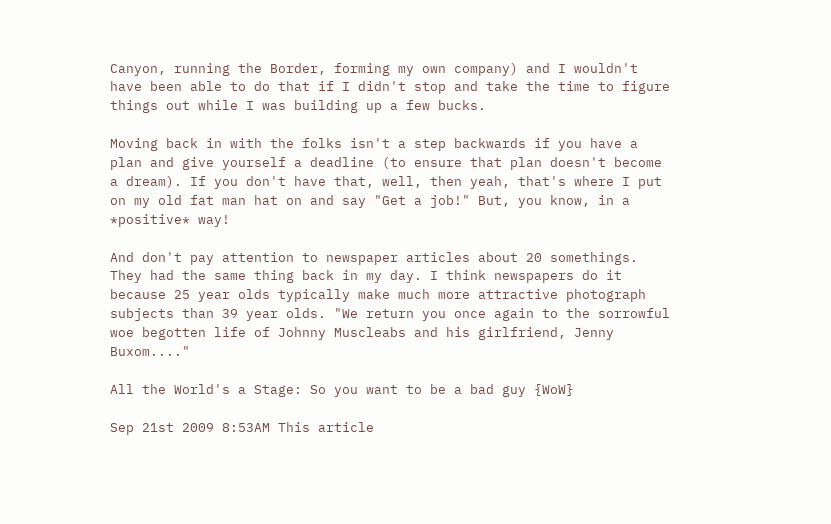Canyon, running the Border, forming my own company) and I wouldn't have been able to do that if I didn't stop and take the time to figure things out while I was building up a few bucks.

Moving back in with the folks isn't a step backwards if you have a plan and give yourself a deadline (to ensure that plan doesn't become a dream). If you don't have that, well, then yeah, that's where I put on my old fat man hat on and say "Get a job!" But, you know, in a *positive* way!

And don't pay attention to newspaper articles about 20 somethings. They had the same thing back in my day. I think newspapers do it because 25 year olds typically make much more attractive photograph subjects than 39 year olds. "We return you once again to the sorrowful woe begotten life of Johnny Muscleabs and his girlfriend, Jenny Buxom...."

All the World's a Stage: So you want to be a bad guy {WoW}

Sep 21st 2009 8:53AM This article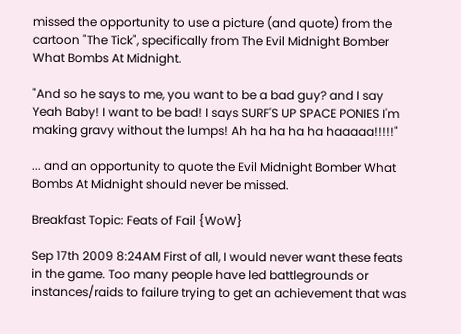missed the opportunity to use a picture (and quote) from the cartoon "The Tick", specifically from The Evil Midnight Bomber What Bombs At Midnight.

"And so he says to me, you want to be a bad guy? and I say Yeah Baby! I want to be bad! I says SURF'S UP SPACE PONIES I'm making gravy without the lumps! Ah ha ha ha ha haaaaa!!!!!"

... and an opportunity to quote the Evil Midnight Bomber What Bombs At Midnight should never be missed.

Breakfast Topic: Feats of Fail {WoW}

Sep 17th 2009 8:24AM First of all, I would never want these feats in the game. Too many people have led battlegrounds or instances/raids to failure trying to get an achievement that was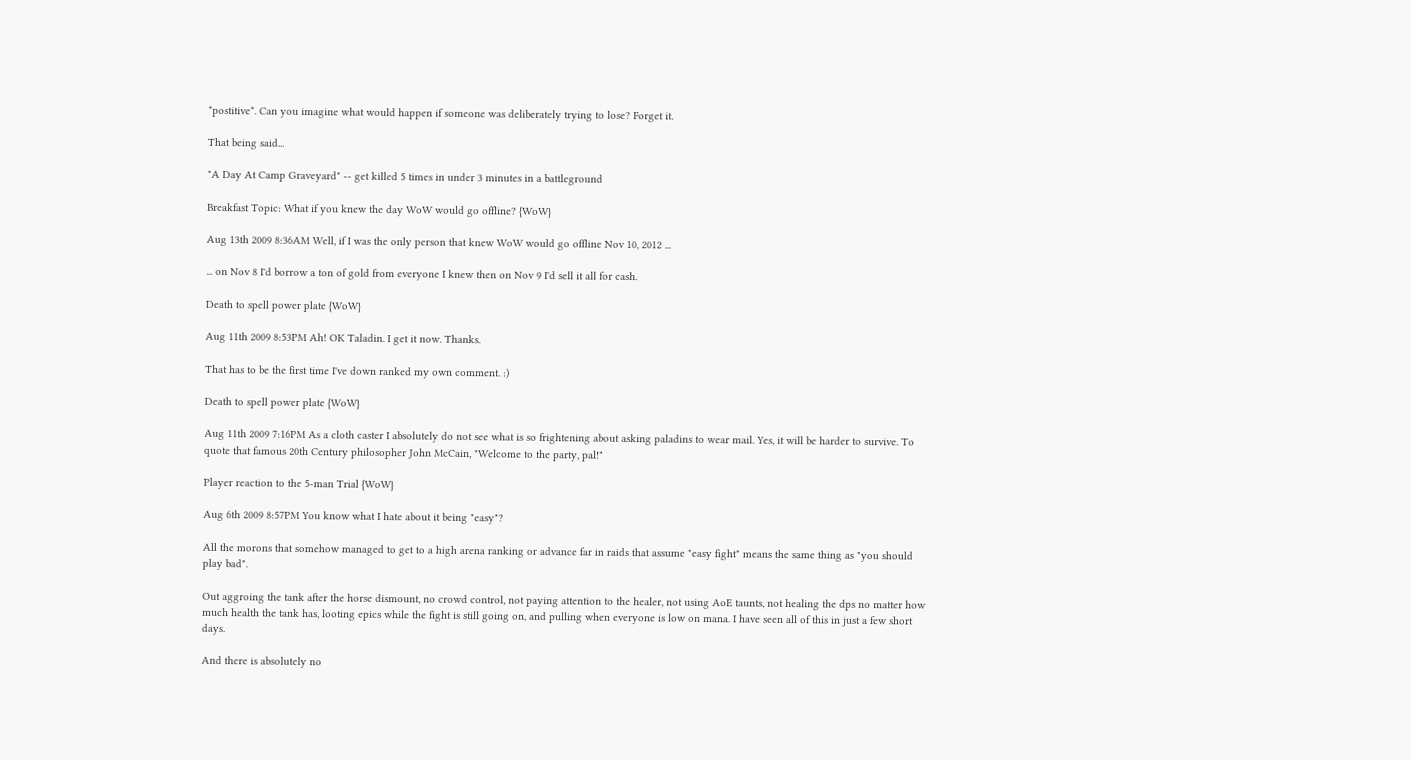*postitive*. Can you imagine what would happen if someone was deliberately trying to lose? Forget it.

That being said...

"A Day At Camp Graveyard" -- get killed 5 times in under 3 minutes in a battleground

Breakfast Topic: What if you knew the day WoW would go offline? {WoW}

Aug 13th 2009 8:36AM Well, if I was the only person that knew WoW would go offline Nov 10, 2012 ...

... on Nov 8 I'd borrow a ton of gold from everyone I knew then on Nov 9 I'd sell it all for cash.

Death to spell power plate {WoW}

Aug 11th 2009 8:53PM Ah! OK Taladin. I get it now. Thanks.

That has to be the first time I've down ranked my own comment. :)

Death to spell power plate {WoW}

Aug 11th 2009 7:16PM As a cloth caster I absolutely do not see what is so frightening about asking paladins to wear mail. Yes, it will be harder to survive. To quote that famous 20th Century philosopher John McCain, "Welcome to the party, pal!"

Player reaction to the 5-man Trial {WoW}

Aug 6th 2009 8:57PM You know what I hate about it being "easy"?

All the morons that somehow managed to get to a high arena ranking or advance far in raids that assume "easy fight" means the same thing as "you should play bad".

Out aggroing the tank after the horse dismount, no crowd control, not paying attention to the healer, not using AoE taunts, not healing the dps no matter how much health the tank has, looting epics while the fight is still going on, and pulling when everyone is low on mana. I have seen all of this in just a few short days.

And there is absolutely no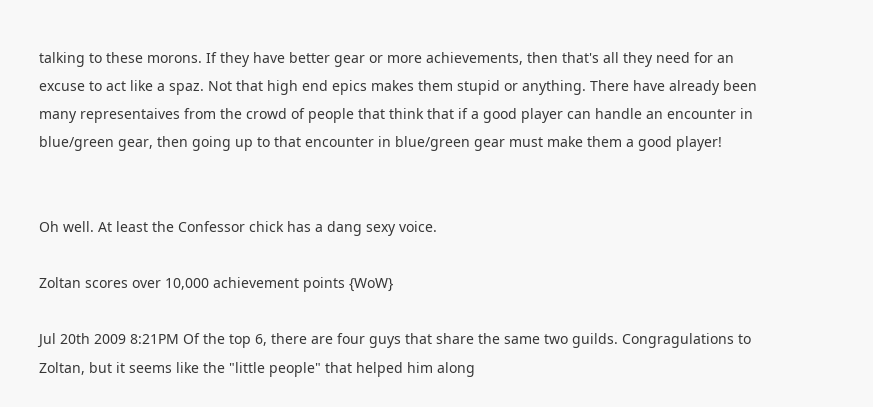talking to these morons. If they have better gear or more achievements, then that's all they need for an excuse to act like a spaz. Not that high end epics makes them stupid or anything. There have already been many representaives from the crowd of people that think that if a good player can handle an encounter in blue/green gear, then going up to that encounter in blue/green gear must make them a good player!


Oh well. At least the Confessor chick has a dang sexy voice.

Zoltan scores over 10,000 achievement points {WoW}

Jul 20th 2009 8:21PM Of the top 6, there are four guys that share the same two guilds. Congragulations to Zoltan, but it seems like the "little people" that helped him along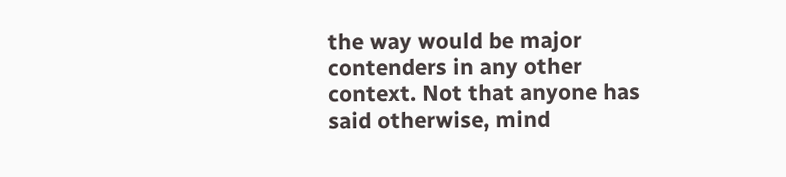the way would be major contenders in any other context. Not that anyone has said otherwise, mind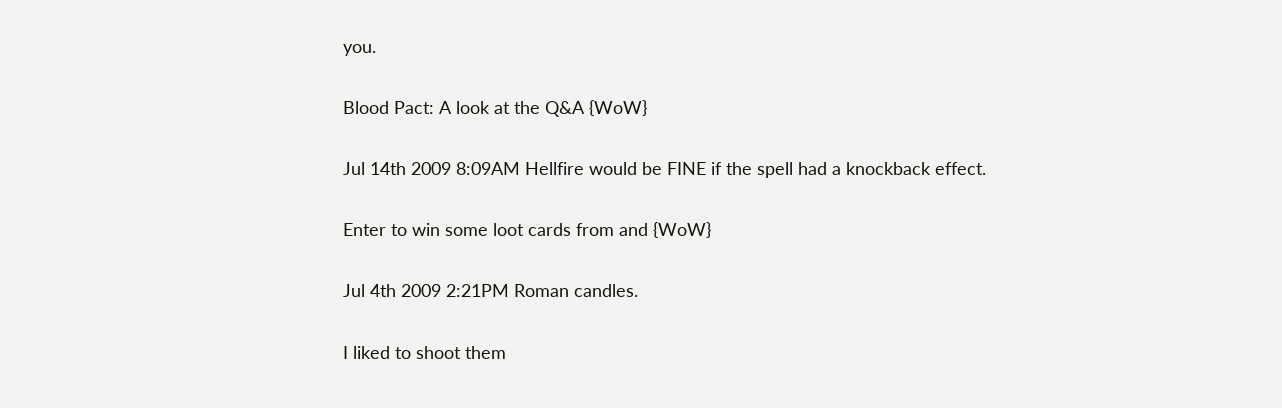you.

Blood Pact: A look at the Q&A {WoW}

Jul 14th 2009 8:09AM Hellfire would be FINE if the spell had a knockback effect.

Enter to win some loot cards from and {WoW}

Jul 4th 2009 2:21PM Roman candles.

I liked to shoot them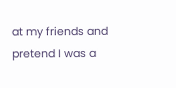at my friends and pretend I was a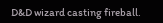D&D wizard casting fireball.